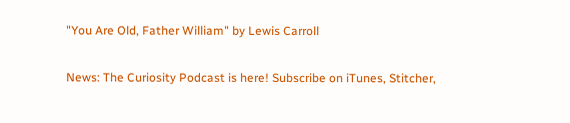"You Are Old, Father William" by Lewis Carroll

News: The Curiosity Podcast is here! Subscribe on iTunes, Stitcher,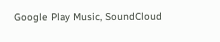Google Play Music, SoundCloud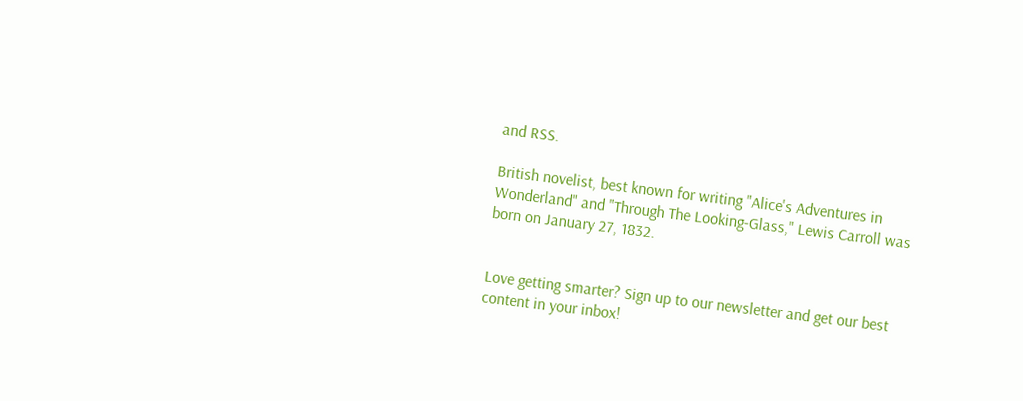and RSS.

British novelist, best known for writing "Alice's Adventures in Wonderland" and "Through The Looking-Glass," Lewis Carroll was born on January 27, 1832.


Love getting smarter? Sign up to our newsletter and get our best content in your inbox!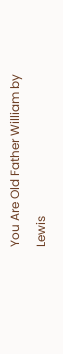You Are Old Father William by Lewis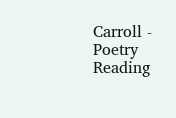Carroll - Poetry Reading